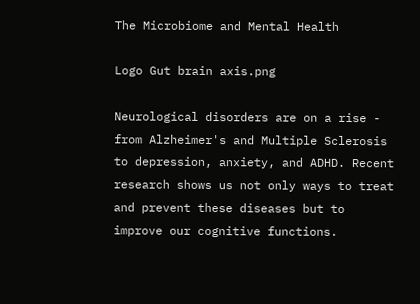The Microbiome and Mental Health

Logo Gut brain axis.png

Neurological disorders are on a rise - from Alzheimer's and Multiple Sclerosis to depression, anxiety, and ADHD. Recent research shows us not only ways to treat and prevent these diseases but to improve our cognitive functions.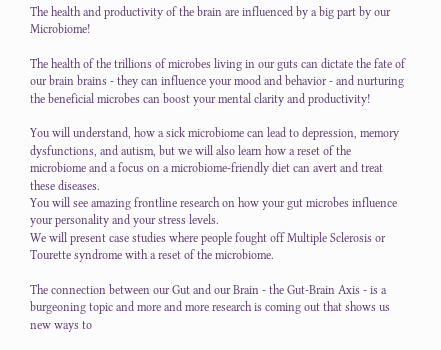The health and productivity of the brain are influenced by a big part by our Microbiome!

The health of the trillions of microbes living in our guts can dictate the fate of our brain brains - they can influence your mood and behavior - and nurturing the beneficial microbes can boost your mental clarity and productivity!

You will understand, how a sick microbiome can lead to depression, memory dysfunctions, and autism, but we will also learn how a reset of the microbiome and a focus on a microbiome-friendly diet can avert and treat these diseases.
You will see amazing frontline research on how your gut microbes influence your personality and your stress levels.
We will present case studies where people fought off Multiple Sclerosis or Tourette syndrome with a reset of the microbiome.

The connection between our Gut and our Brain - the Gut-Brain Axis - is a burgeoning topic and more and more research is coming out that shows us new ways to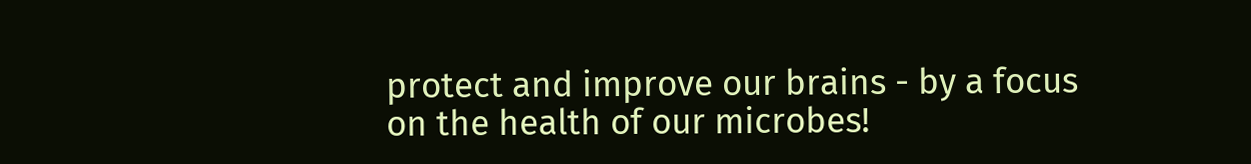protect and improve our brains - by a focus on the health of our microbes!